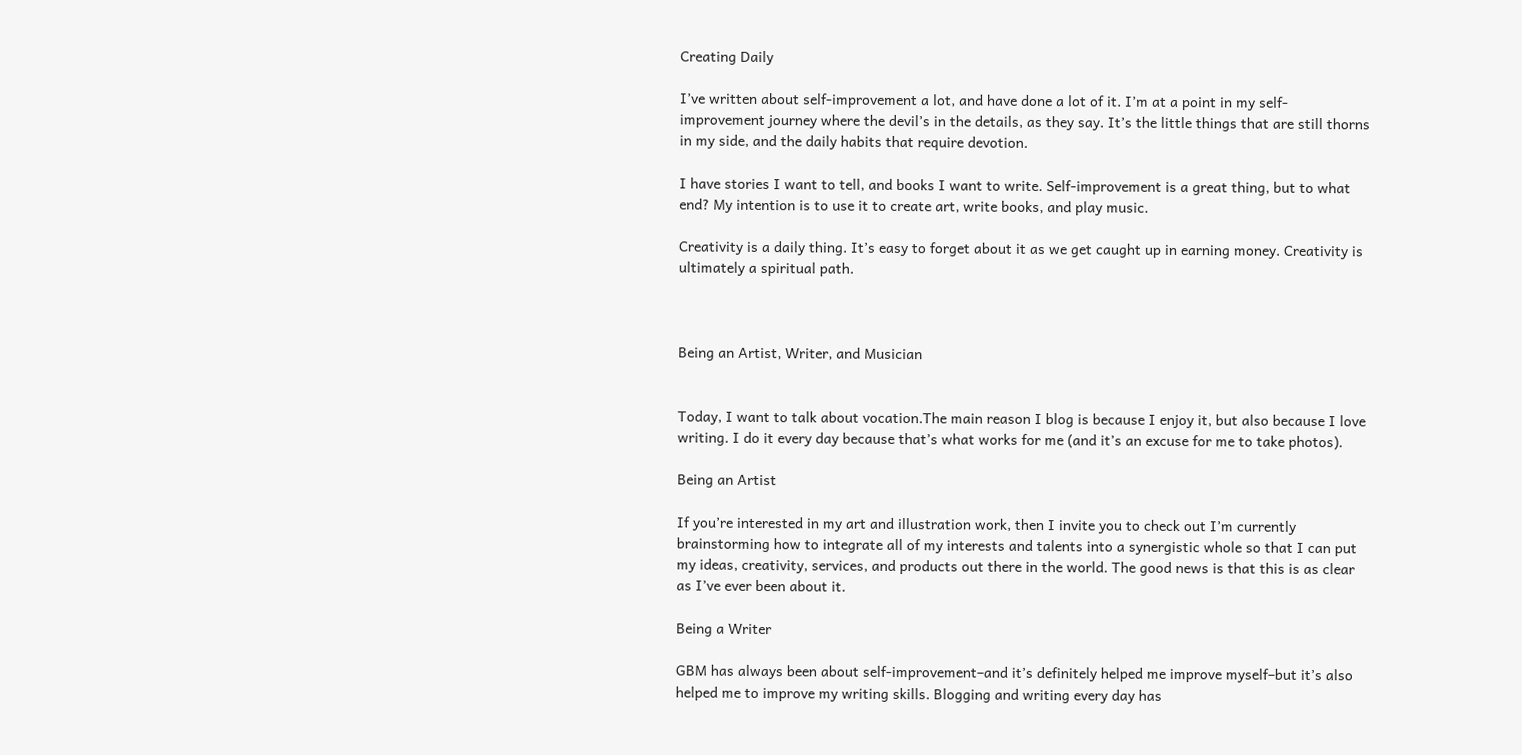Creating Daily

I’ve written about self-improvement a lot, and have done a lot of it. I’m at a point in my self-improvement journey where the devil’s in the details, as they say. It’s the little things that are still thorns in my side, and the daily habits that require devotion.

I have stories I want to tell, and books I want to write. Self-improvement is a great thing, but to what end? My intention is to use it to create art, write books, and play music.

Creativity is a daily thing. It’s easy to forget about it as we get caught up in earning money. Creativity is ultimately a spiritual path.



Being an Artist, Writer, and Musician


Today, I want to talk about vocation.The main reason I blog is because I enjoy it, but also because I love writing. I do it every day because that’s what works for me (and it’s an excuse for me to take photos).

Being an Artist

If you’re interested in my art and illustration work, then I invite you to check out I’m currently brainstorming how to integrate all of my interests and talents into a synergistic whole so that I can put my ideas, creativity, services, and products out there in the world. The good news is that this is as clear as I’ve ever been about it.

Being a Writer

GBM has always been about self-improvement–and it’s definitely helped me improve myself–but it’s also helped me to improve my writing skills. Blogging and writing every day has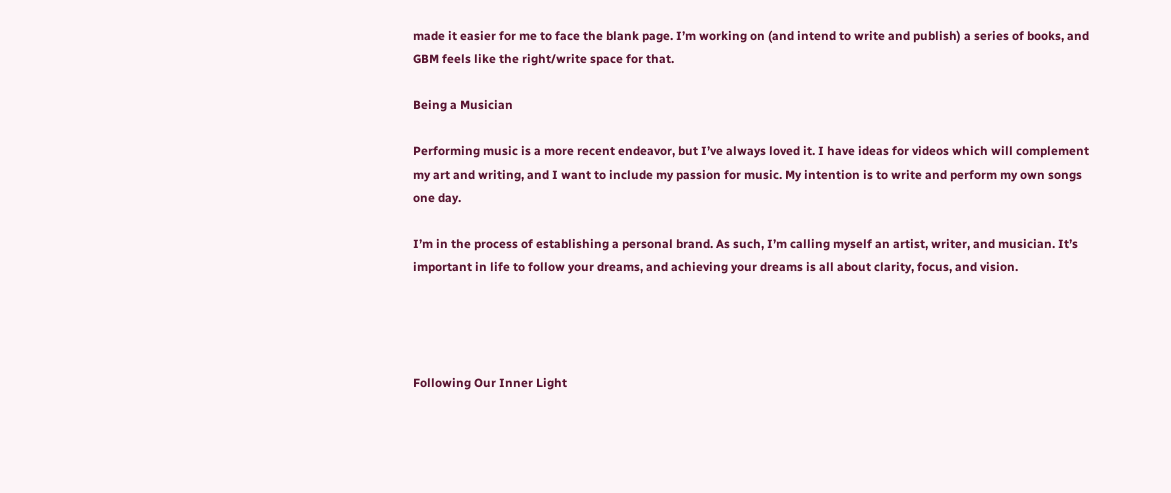made it easier for me to face the blank page. I’m working on (and intend to write and publish) a series of books, and GBM feels like the right/write space for that.

Being a Musician

Performing music is a more recent endeavor, but I’ve always loved it. I have ideas for videos which will complement my art and writing, and I want to include my passion for music. My intention is to write and perform my own songs one day.

I’m in the process of establishing a personal brand. As such, I’m calling myself an artist, writer, and musician. It’s important in life to follow your dreams, and achieving your dreams is all about clarity, focus, and vision.




Following Our Inner Light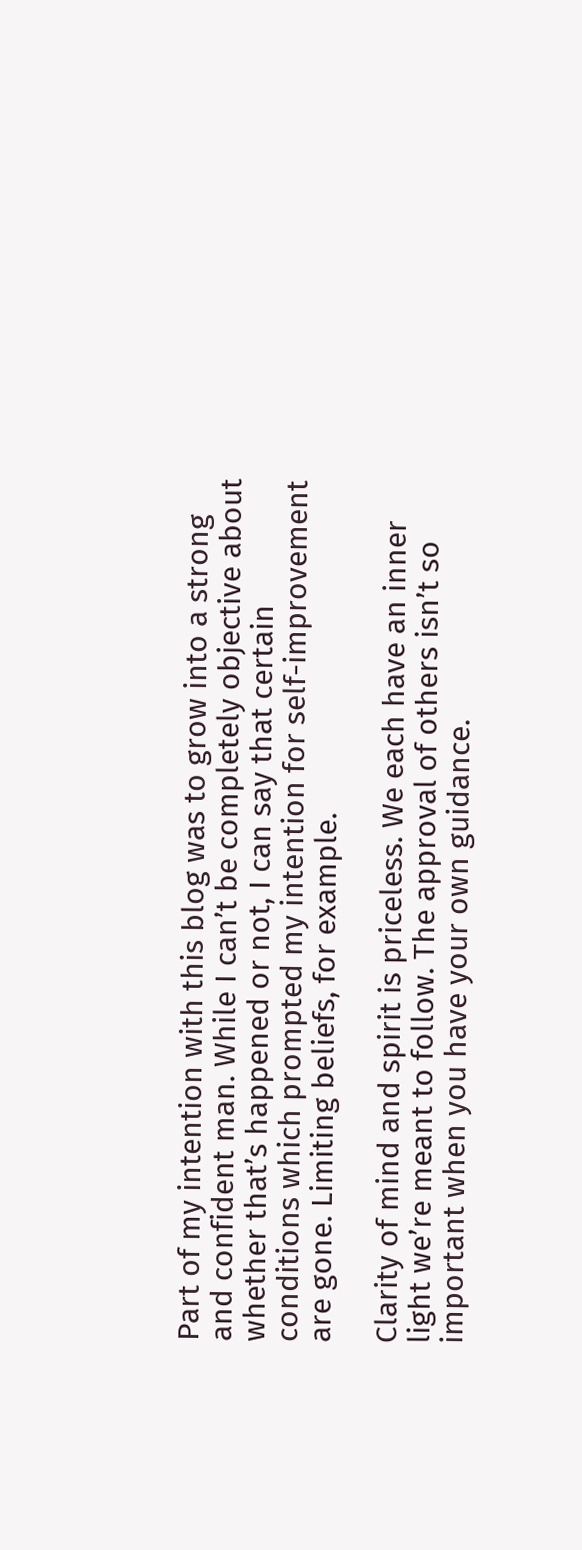Part of my intention with this blog was to grow into a strong and confident man. While I can’t be completely objective about whether that’s happened or not, I can say that certain conditions which prompted my intention for self-improvement are gone. Limiting beliefs, for example.

Clarity of mind and spirit is priceless. We each have an inner light we’re meant to follow. The approval of others isn’t so important when you have your own guidance.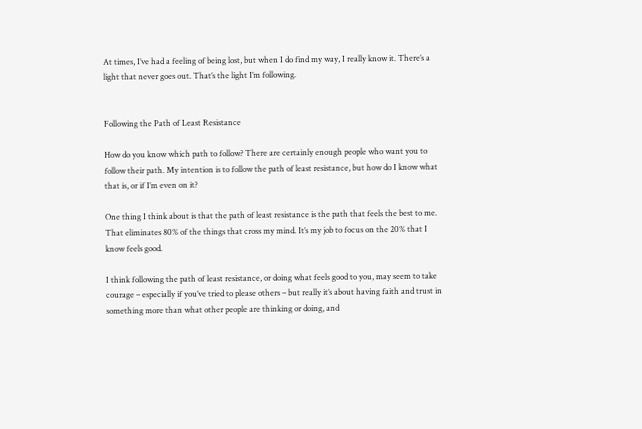At times, I’ve had a feeling of being lost, but when I do find my way, I really know it. There’s a light that never goes out. That’s the light I’m following.


Following the Path of Least Resistance

How do you know which path to follow? There are certainly enough people who want you to follow their path. My intention is to follow the path of least resistance, but how do I know what that is, or if I’m even on it?

One thing I think about is that the path of least resistance is the path that feels the best to me. That eliminates 80% of the things that cross my mind. It’s my job to focus on the 20% that I know feels good.

I think following the path of least resistance, or doing what feels good to you, may seem to take courage – especially if you’ve tried to please others – but really it’s about having faith and trust in something more than what other people are thinking or doing, and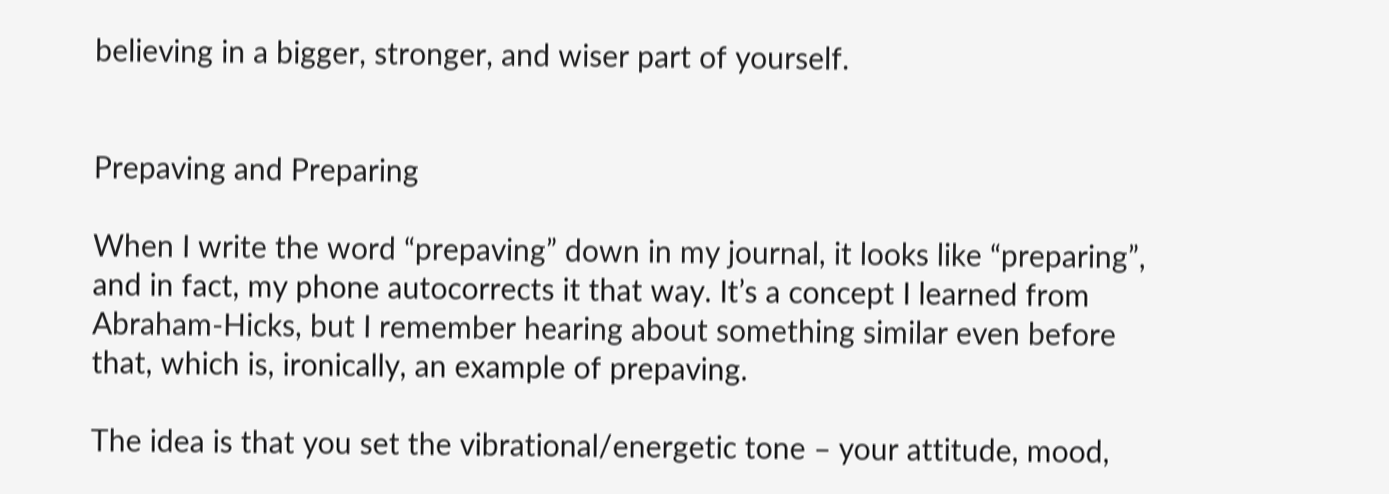believing in a bigger, stronger, and wiser part of yourself.


Prepaving and Preparing

When I write the word “prepaving” down in my journal, it looks like “preparing”, and in fact, my phone autocorrects it that way. It’s a concept I learned from Abraham-Hicks, but I remember hearing about something similar even before that, which is, ironically, an example of prepaving.

The idea is that you set the vibrational/energetic tone – your attitude, mood,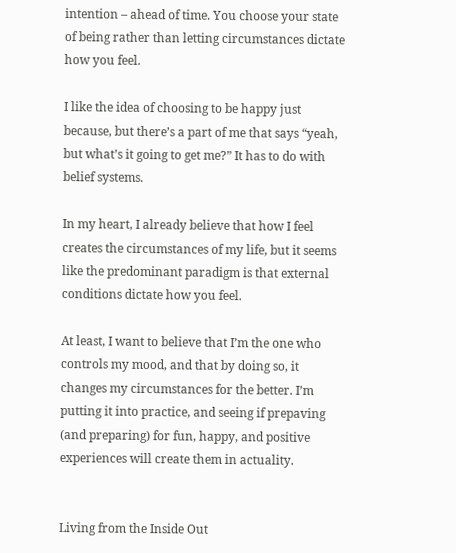intention – ahead of time. You choose your state of being rather than letting circumstances dictate how you feel.

I like the idea of choosing to be happy just because, but there’s a part of me that says “yeah, but what’s it going to get me?” It has to do with belief systems.

In my heart, I already believe that how I feel creates the circumstances of my life, but it seems like the predominant paradigm is that external conditions dictate how you feel.

At least, I want to believe that I’m the one who controls my mood, and that by doing so, it changes my circumstances for the better. I’m putting it into practice, and seeing if prepaving (and preparing) for fun, happy, and positive experiences will create them in actuality.


Living from the Inside Out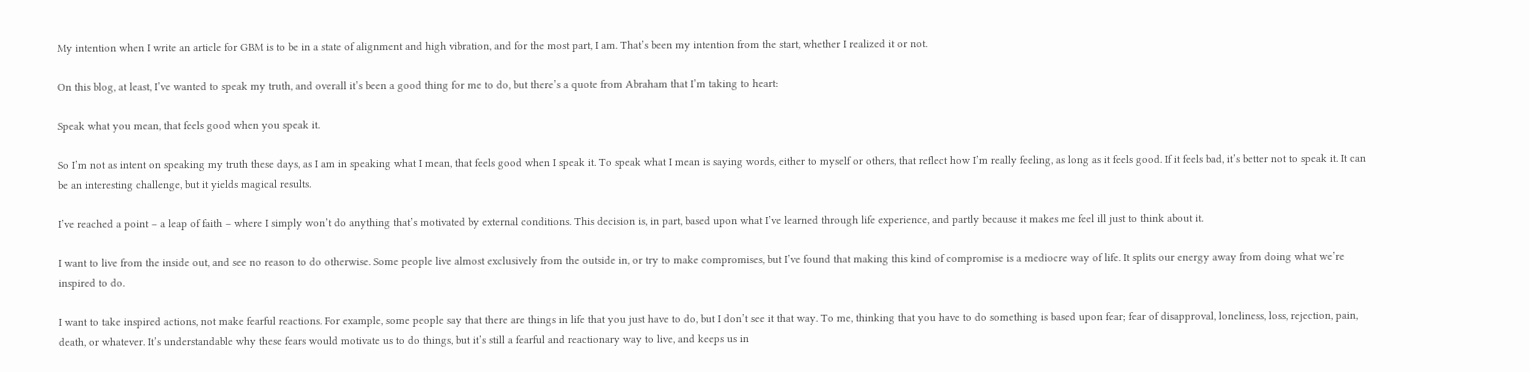My intention when I write an article for GBM is to be in a state of alignment and high vibration, and for the most part, I am. That’s been my intention from the start, whether I realized it or not.

On this blog, at least, I’ve wanted to speak my truth, and overall it’s been a good thing for me to do, but there’s a quote from Abraham that I’m taking to heart:

Speak what you mean, that feels good when you speak it.

So I’m not as intent on speaking my truth these days, as I am in speaking what I mean, that feels good when I speak it. To speak what I mean is saying words, either to myself or others, that reflect how I’m really feeling, as long as it feels good. If it feels bad, it’s better not to speak it. It can be an interesting challenge, but it yields magical results.

I’ve reached a point – a leap of faith – where I simply won’t do anything that’s motivated by external conditions. This decision is, in part, based upon what I’ve learned through life experience, and partly because it makes me feel ill just to think about it.

I want to live from the inside out, and see no reason to do otherwise. Some people live almost exclusively from the outside in, or try to make compromises, but I’ve found that making this kind of compromise is a mediocre way of life. It splits our energy away from doing what we’re inspired to do.

I want to take inspired actions, not make fearful reactions. For example, some people say that there are things in life that you just have to do, but I don’t see it that way. To me, thinking that you have to do something is based upon fear; fear of disapproval, loneliness, loss, rejection, pain, death, or whatever. It’s understandable why these fears would motivate us to do things, but it’s still a fearful and reactionary way to live, and keeps us in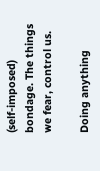(self-imposed) bondage. The things we fear, control us.

Doing anything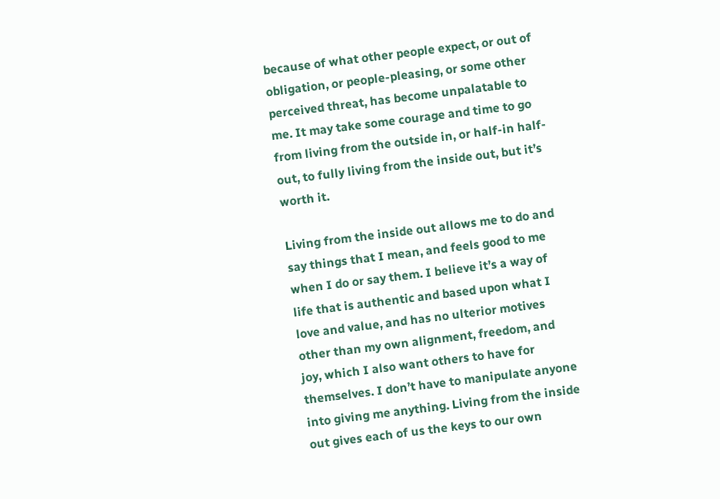because of what other people expect, or out of obligation, or people-pleasing, or some other perceived threat, has become unpalatable to me. It may take some courage and time to go from living from the outside in, or half-in half-out, to fully living from the inside out, but it’s worth it.

Living from the inside out allows me to do and say things that I mean, and feels good to me when I do or say them. I believe it’s a way of life that is authentic and based upon what I love and value, and has no ulterior motives other than my own alignment, freedom, and joy, which I also want others to have for themselves. I don’t have to manipulate anyone into giving me anything. Living from the inside out gives each of us the keys to our own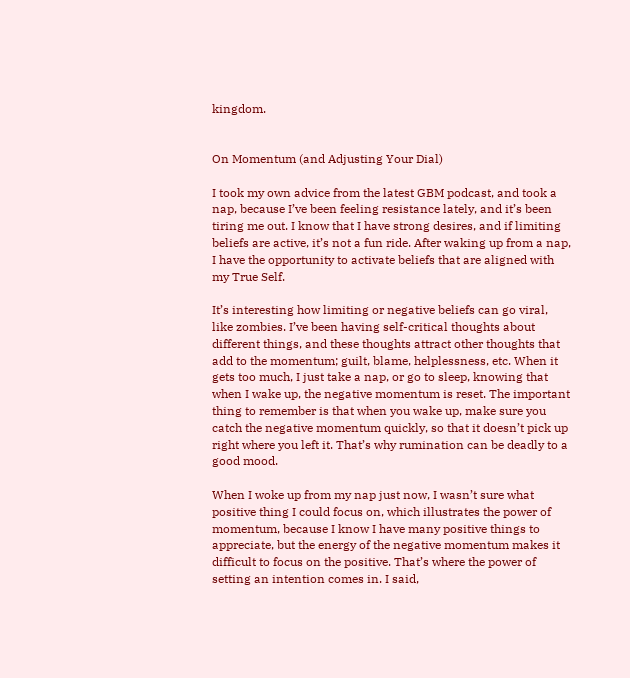kingdom.


On Momentum (and Adjusting Your Dial)

I took my own advice from the latest GBM podcast, and took a nap, because I’ve been feeling resistance lately, and it’s been tiring me out. I know that I have strong desires, and if limiting beliefs are active, it’s not a fun ride. After waking up from a nap, I have the opportunity to activate beliefs that are aligned with my True Self.

It’s interesting how limiting or negative beliefs can go viral, like zombies. I’ve been having self-critical thoughts about different things, and these thoughts attract other thoughts that add to the momentum; guilt, blame, helplessness, etc. When it gets too much, I just take a nap, or go to sleep, knowing that when I wake up, the negative momentum is reset. The important thing to remember is that when you wake up, make sure you catch the negative momentum quickly, so that it doesn’t pick up right where you left it. That’s why rumination can be deadly to a good mood.

When I woke up from my nap just now, I wasn’t sure what positive thing I could focus on, which illustrates the power of momentum, because I know I have many positive things to appreciate, but the energy of the negative momentum makes it difficult to focus on the positive. That’s where the power of setting an intention comes in. I said,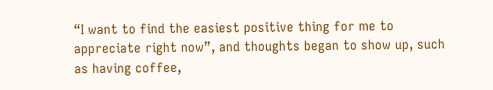“I want to find the easiest positive thing for me to appreciate right now”, and thoughts began to show up, such as having coffee,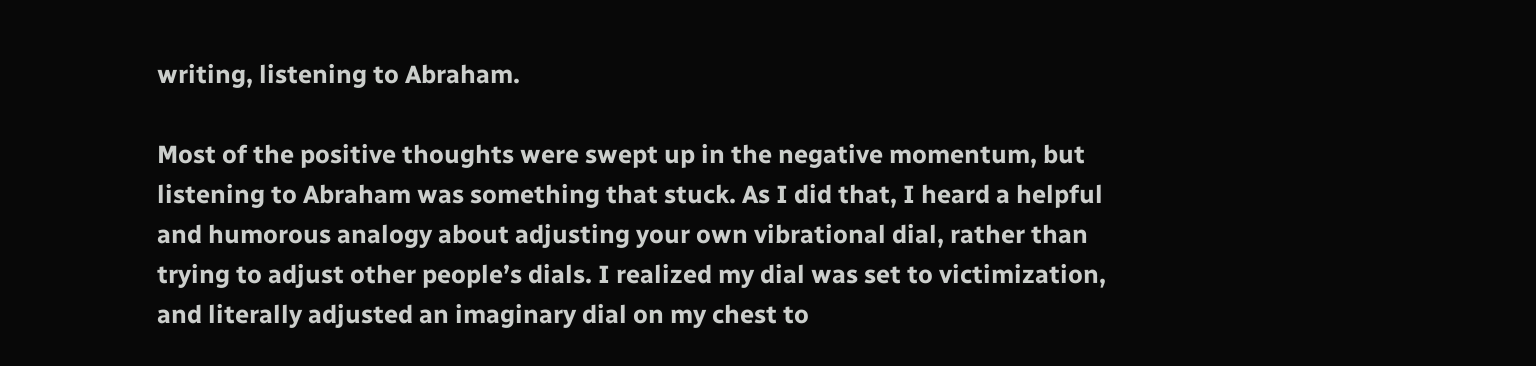writing, listening to Abraham.

Most of the positive thoughts were swept up in the negative momentum, but listening to Abraham was something that stuck. As I did that, I heard a helpful and humorous analogy about adjusting your own vibrational dial, rather than trying to adjust other people’s dials. I realized my dial was set to victimization, and literally adjusted an imaginary dial on my chest to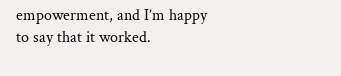empowerment, and I’m happy to say that it worked.